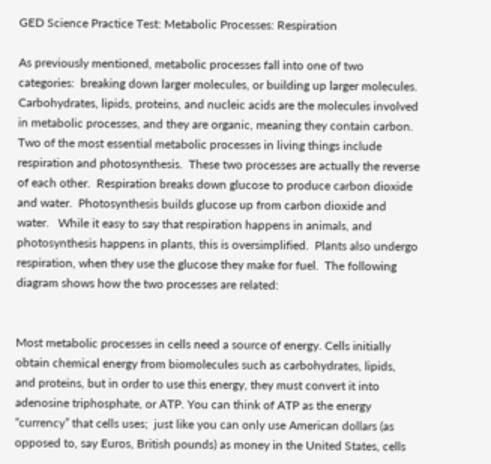GED Science Practice Test: Metabolic Processes: Respiration

As previously mentioned, metabolic processes fall into one of two categories:  breaking down larger molecules, or building up larger molecules. Carbohydrates, lipids, proteins, and nucleic acids are the molecules involved in metabolic processes, and they are organic, meaning they contain carbon.  Two of the most essential metabolic processes in living things include respiration and photosynthesis.  These two processes are actually the reverse of each other.  Respiration breaks down glucose to produce carbon dioxide and water.  Photosynthesis builds glucose up from carbon dioxide and water.   While it easy to say that respiration happens in animals, and photosynthesis happens in plants, this is oversimplified.  Plants also undergo respiration, when they use the glucose they make for fuel.  The following diagram shows how the two processes are related:


Most metabolic processes in cells need a source of energy. Cells initially obtain chemical energy from biomolecules such as carbohydrates, lipids, and proteins, but in order to use this energy, they must convert it into adenosine triphosphate, or ATP. You can think of ATP as the energy “currency” that cells uses;  just like you can only use American dollars (as opposed to, say Euros, British pounds) as money in the United States, cells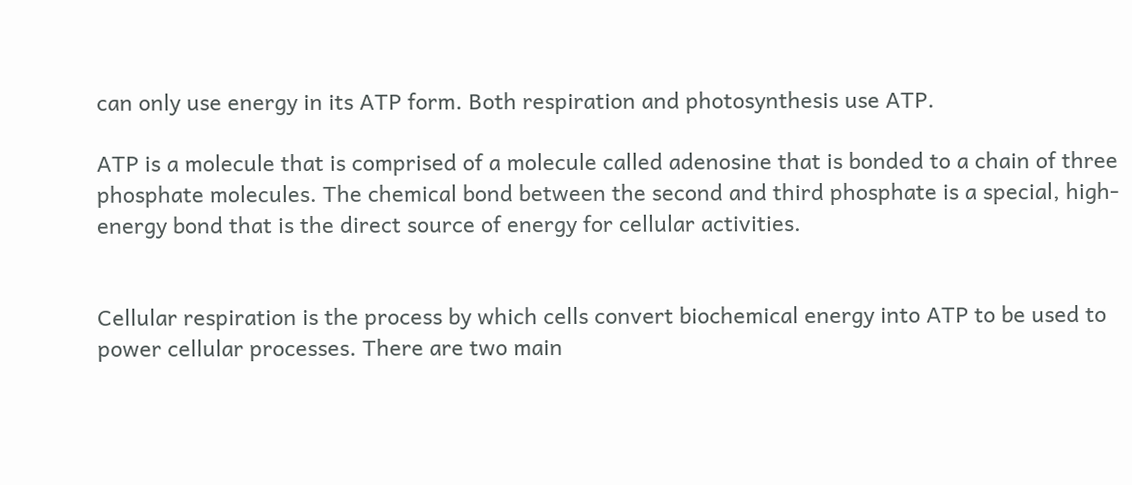can only use energy in its ATP form. Both respiration and photosynthesis use ATP.

ATP is a molecule that is comprised of a molecule called adenosine that is bonded to a chain of three phosphate molecules. The chemical bond between the second and third phosphate is a special, high-energy bond that is the direct source of energy for cellular activities.


Cellular respiration is the process by which cells convert biochemical energy into ATP to be used to power cellular processes. There are two main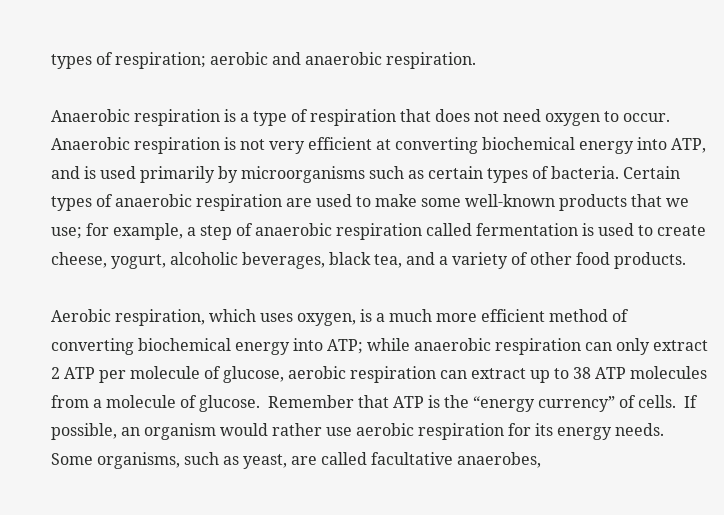types of respiration; aerobic and anaerobic respiration.

Anaerobic respiration is a type of respiration that does not need oxygen to occur. Anaerobic respiration is not very efficient at converting biochemical energy into ATP, and is used primarily by microorganisms such as certain types of bacteria. Certain types of anaerobic respiration are used to make some well-known products that we use; for example, a step of anaerobic respiration called fermentation is used to create cheese, yogurt, alcoholic beverages, black tea, and a variety of other food products.

Aerobic respiration, which uses oxygen, is a much more efficient method of converting biochemical energy into ATP; while anaerobic respiration can only extract 2 ATP per molecule of glucose, aerobic respiration can extract up to 38 ATP molecules from a molecule of glucose.  Remember that ATP is the “energy currency” of cells.  If possible, an organism would rather use aerobic respiration for its energy needs.  Some organisms, such as yeast, are called facultative anaerobes,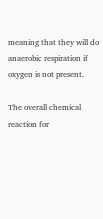meaning that they will do anaerobic respiration if oxygen is not present.

The overall chemical reaction for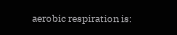aerobic respiration is: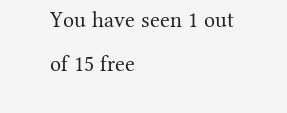You have seen 1 out of 15 free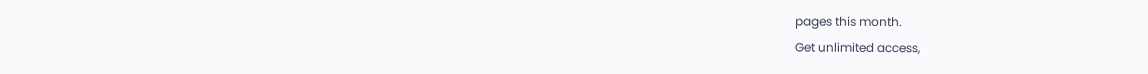pages this month.
Get unlimited access,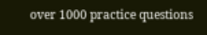over 1000 practice questions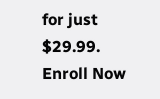for just $29.99. Enroll Now